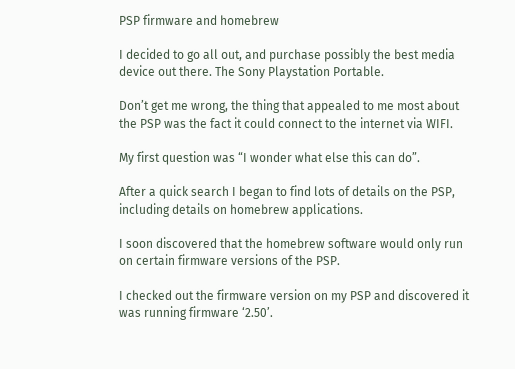PSP firmware and homebrew

I decided to go all out, and purchase possibly the best media device out there. The Sony Playstation Portable.

Don’t get me wrong, the thing that appealed to me most about the PSP was the fact it could connect to the internet via WIFI.

My first question was “I wonder what else this can do”.

After a quick search I began to find lots of details on the PSP, including details on homebrew applications.

I soon discovered that the homebrew software would only run on certain firmware versions of the PSP.

I checked out the firmware version on my PSP and discovered it was running firmware ‘2.50’.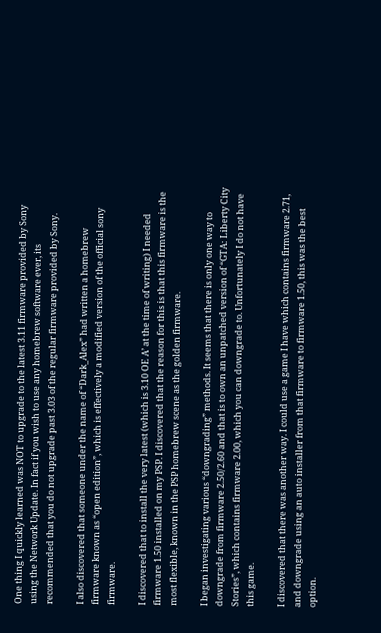One thing I quickly learned was NOT to upgrade to the latest 3.11 firmware provided by Sony using the Network Update. In fact if you wish to use any homebrew software ever, its recommended that you do not upgrade past 3.03 of the regular firmware provided by Sony.

I also discovered that someone under the name of “Dark_Alex” had written a homebrew firmware known as “open edition”, which is effectively a modified version of the official sony firmware.

I discovered that to install the very latest (which is 3.10 OE A’ at the time of writing) I needed firmware 1.50 installed on my PSP. I discovered that the reason for this is that this firmware is the most flexible, known in the PSP homebrew scene as the golden firmware.

I began investigating various “downgrading” methods. It seems that there is only one way to downgrade from firmware 2.50/2.60 and that is to own an unpatched version of “GTA: Liberty City Stories”, which contains firmware 2.00, which you can downgrade to. Unfortunately I do not have this game.

I discovered that there was another way. I could use a game I have which contains firmware 2.71, and downgrade using an auto installer from that firmware to firmware 1.50, this was the best option.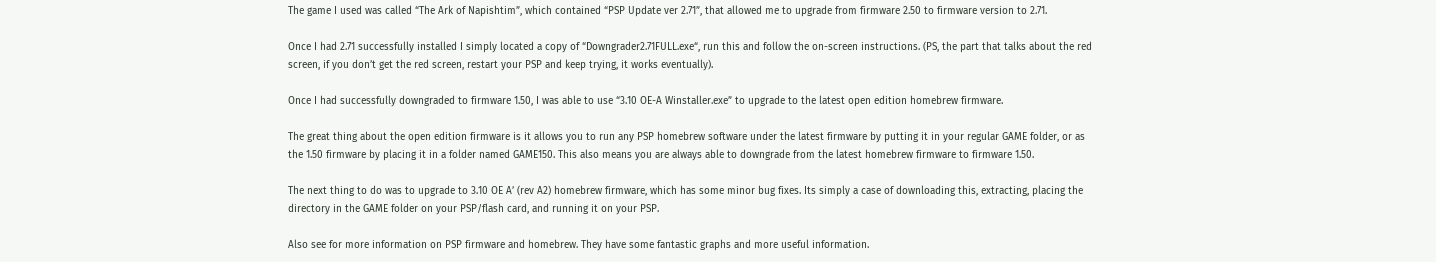The game I used was called “The Ark of Napishtim”, which contained “PSP Update ver 2.71”, that allowed me to upgrade from firmware 2.50 to firmware version to 2.71.

Once I had 2.71 successfully installed I simply located a copy of “Downgrader2.71FULL.exe“, run this and follow the on-screen instructions. (PS, the part that talks about the red screen, if you don’t get the red screen, restart your PSP and keep trying, it works eventually).

Once I had successfully downgraded to firmware 1.50, I was able to use “3.10 OE-A Winstaller.exe” to upgrade to the latest open edition homebrew firmware.

The great thing about the open edition firmware is it allows you to run any PSP homebrew software under the latest firmware by putting it in your regular GAME folder, or as the 1.50 firmware by placing it in a folder named GAME150. This also means you are always able to downgrade from the latest homebrew firmware to firmware 1.50.

The next thing to do was to upgrade to 3.10 OE A’ (rev A2) homebrew firmware, which has some minor bug fixes. Its simply a case of downloading this, extracting, placing the directory in the GAME folder on your PSP/flash card, and running it on your PSP.

Also see for more information on PSP firmware and homebrew. They have some fantastic graphs and more useful information.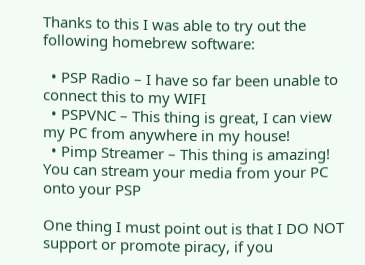Thanks to this I was able to try out the following homebrew software:

  • PSP Radio – I have so far been unable to connect this to my WIFI
  • PSPVNC – This thing is great, I can view my PC from anywhere in my house!
  • Pimp Streamer – This thing is amazing! You can stream your media from your PC onto your PSP

One thing I must point out is that I DO NOT support or promote piracy, if you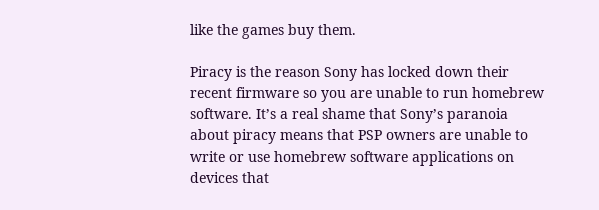like the games buy them.

Piracy is the reason Sony has locked down their recent firmware so you are unable to run homebrew software. It’s a real shame that Sony’s paranoia about piracy means that PSP owners are unable to write or use homebrew software applications on devices that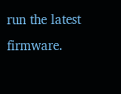run the latest firmware.